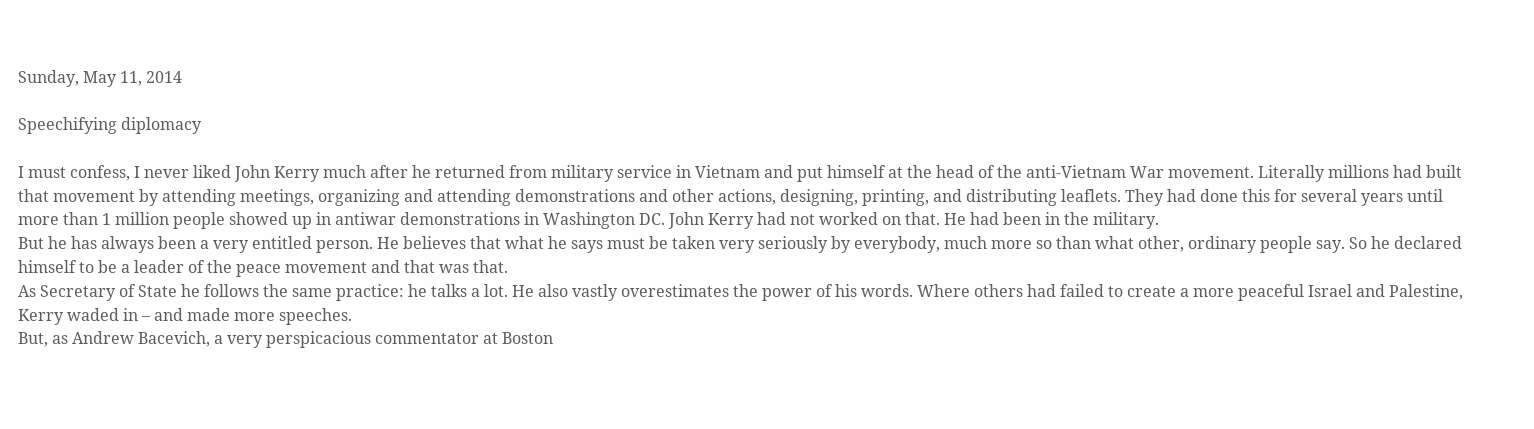Sunday, May 11, 2014

Speechifying diplomacy

I must confess, I never liked John Kerry much after he returned from military service in Vietnam and put himself at the head of the anti-Vietnam War movement. Literally millions had built that movement by attending meetings, organizing and attending demonstrations and other actions, designing, printing, and distributing leaflets. They had done this for several years until more than 1 million people showed up in antiwar demonstrations in Washington DC. John Kerry had not worked on that. He had been in the military.
But he has always been a very entitled person. He believes that what he says must be taken very seriously by everybody, much more so than what other, ordinary people say. So he declared himself to be a leader of the peace movement and that was that.
As Secretary of State he follows the same practice: he talks a lot. He also vastly overestimates the power of his words. Where others had failed to create a more peaceful Israel and Palestine, Kerry waded in – and made more speeches.
But, as Andrew Bacevich, a very perspicacious commentator at Boston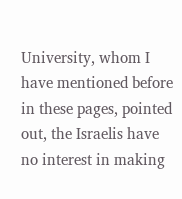University, whom I have mentioned before in these pages, pointed out, the Israelis have no interest in making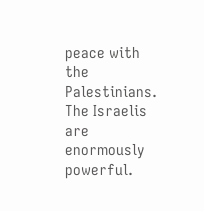peace with the Palestinians. The Israelis are enormously powerful.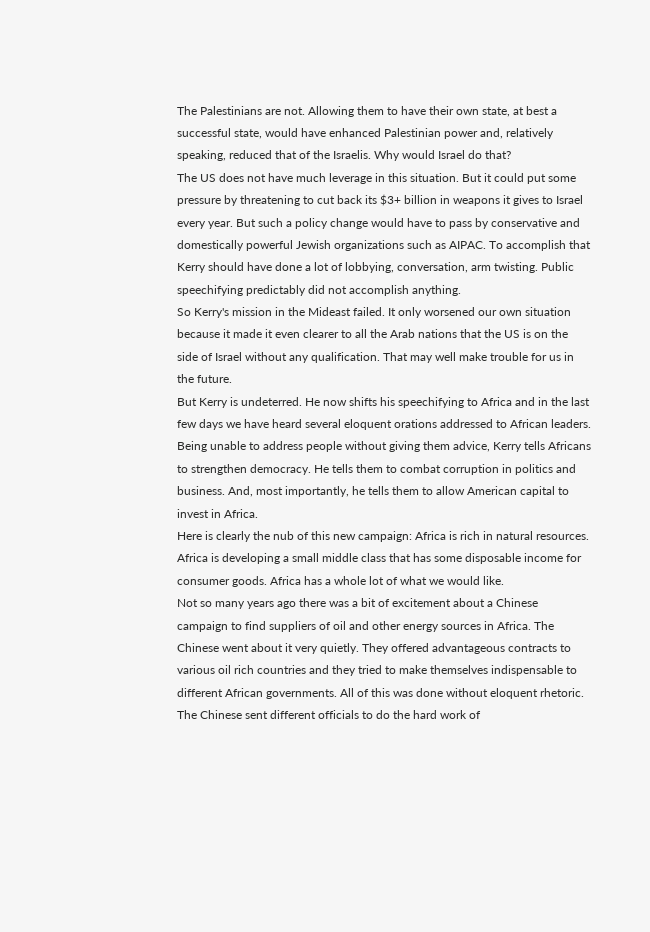The Palestinians are not. Allowing them to have their own state, at best a successful state, would have enhanced Palestinian power and, relatively speaking, reduced that of the Israelis. Why would Israel do that?
The US does not have much leverage in this situation. But it could put some pressure by threatening to cut back its $3+ billion in weapons it gives to Israel every year. But such a policy change would have to pass by conservative and domestically powerful Jewish organizations such as AIPAC. To accomplish that Kerry should have done a lot of lobbying, conversation, arm twisting. Public speechifying predictably did not accomplish anything.
So Kerry's mission in the Mideast failed. It only worsened our own situation because it made it even clearer to all the Arab nations that the US is on the side of Israel without any qualification. That may well make trouble for us in the future.
But Kerry is undeterred. He now shifts his speechifying to Africa and in the last few days we have heard several eloquent orations addressed to African leaders. Being unable to address people without giving them advice, Kerry tells Africans to strengthen democracy. He tells them to combat corruption in politics and business. And, most importantly, he tells them to allow American capital to invest in Africa.
Here is clearly the nub of this new campaign: Africa is rich in natural resources. Africa is developing a small middle class that has some disposable income for consumer goods. Africa has a whole lot of what we would like.
Not so many years ago there was a bit of excitement about a Chinese campaign to find suppliers of oil and other energy sources in Africa. The Chinese went about it very quietly. They offered advantageous contracts to various oil rich countries and they tried to make themselves indispensable to different African governments. All of this was done without eloquent rhetoric. The Chinese sent different officials to do the hard work of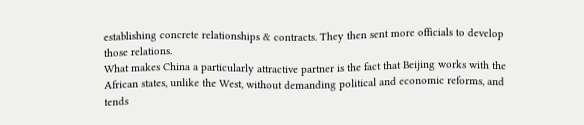establishing concrete relationships & contracts. They then sent more officials to develop those relations.
What makes China a particularly attractive partner is the fact that Beijing works with the African states, unlike the West, without demanding political and economic reforms, and tends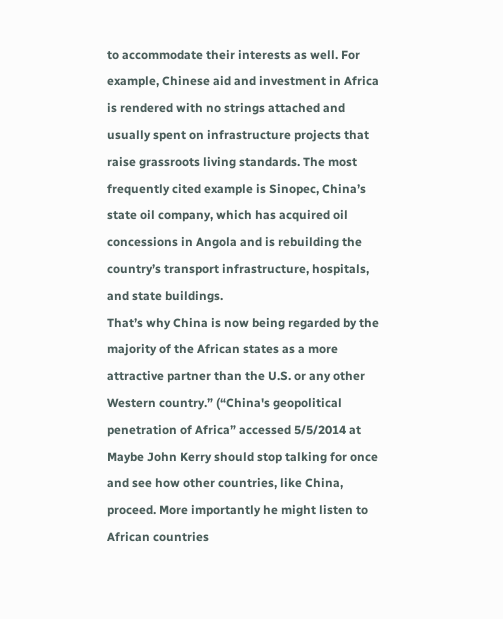to accommodate their interests as well. For example, Chinese aid and investment in Africa is rendered with no strings attached and usually spent on infrastructure projects that raise grassroots living standards. The most frequently cited example is Sinopec, China’s state oil company, which has acquired oil concessions in Angola and is rebuilding the country’s transport infrastructure, hospitals, and state buildings.
That’s why China is now being regarded by the majority of the African states as a more attractive partner than the U.S. or any other Western country.” (“China's geopolitical penetration of Africa” accessed 5/5/2014 at
Maybe John Kerry should stop talking for once and see how other countries, like China, proceed. More importantly he might listen to African countries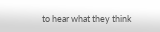to hear what they think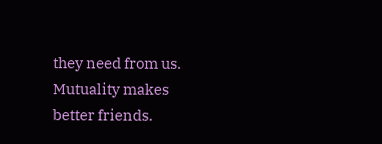they need from us. Mutuality makes better friends.